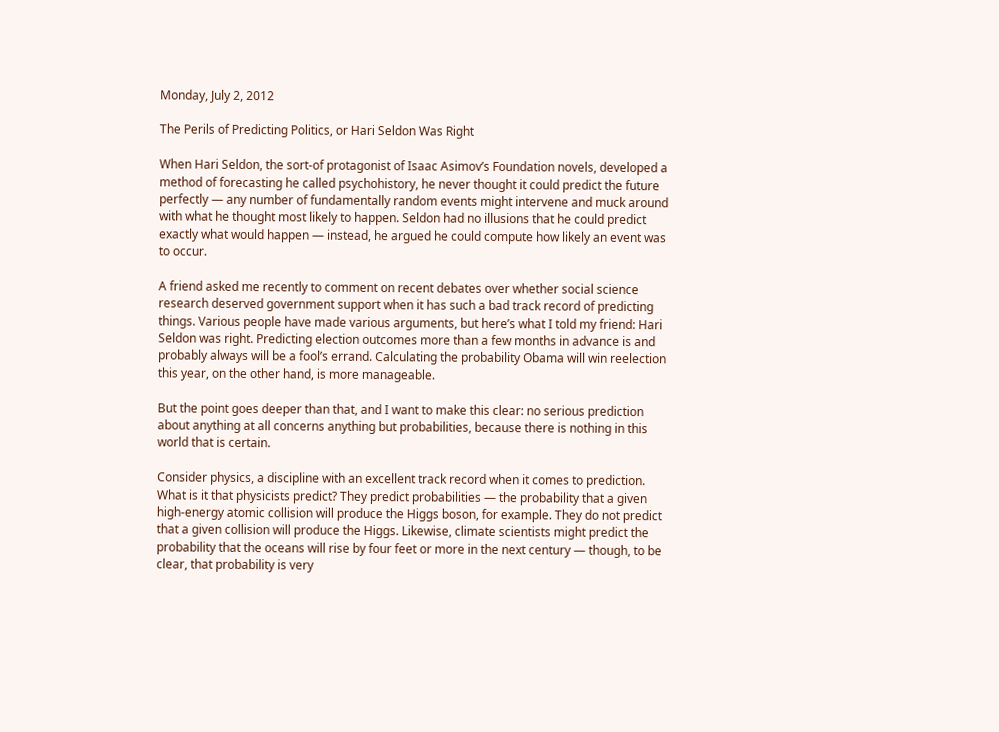Monday, July 2, 2012

The Perils of Predicting Politics, or Hari Seldon Was Right

When Hari Seldon, the sort-of protagonist of Isaac Asimov’s Foundation novels, developed a method of forecasting he called psychohistory, he never thought it could predict the future perfectly — any number of fundamentally random events might intervene and muck around with what he thought most likely to happen. Seldon had no illusions that he could predict exactly what would happen — instead, he argued he could compute how likely an event was to occur.

A friend asked me recently to comment on recent debates over whether social science research deserved government support when it has such a bad track record of predicting things. Various people have made various arguments, but here’s what I told my friend: Hari Seldon was right. Predicting election outcomes more than a few months in advance is and probably always will be a fool’s errand. Calculating the probability Obama will win reelection this year, on the other hand, is more manageable.

But the point goes deeper than that, and I want to make this clear: no serious prediction about anything at all concerns anything but probabilities, because there is nothing in this world that is certain.

Consider physics, a discipline with an excellent track record when it comes to prediction. What is it that physicists predict? They predict probabilities — the probability that a given high-energy atomic collision will produce the Higgs boson, for example. They do not predict that a given collision will produce the Higgs. Likewise, climate scientists might predict the probability that the oceans will rise by four feet or more in the next century — though, to be clear, that probability is very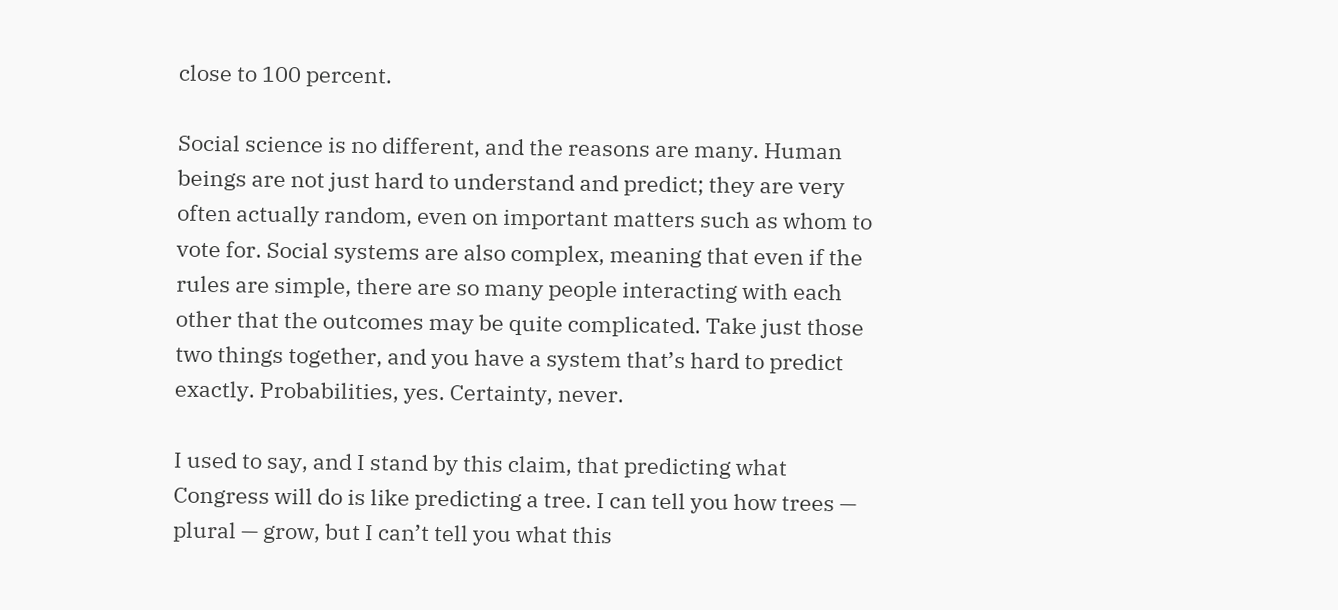close to 100 percent.

Social science is no different, and the reasons are many. Human beings are not just hard to understand and predict; they are very often actually random, even on important matters such as whom to vote for. Social systems are also complex, meaning that even if the rules are simple, there are so many people interacting with each other that the outcomes may be quite complicated. Take just those two things together, and you have a system that’s hard to predict exactly. Probabilities, yes. Certainty, never.

I used to say, and I stand by this claim, that predicting what Congress will do is like predicting a tree. I can tell you how trees — plural — grow, but I can’t tell you what this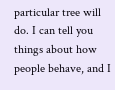particular tree will do. I can tell you things about how people behave, and I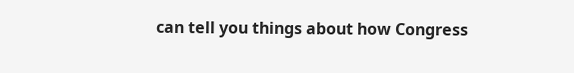can tell you things about how Congress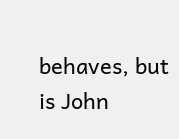behaves, but is John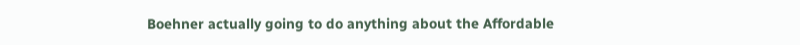Boehner actually going to do anything about the Affordable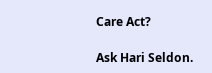Care Act?

Ask Hari Seldon.